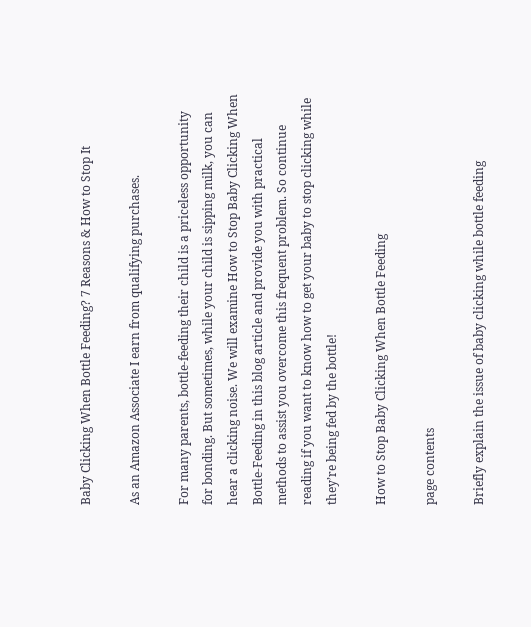Baby Clicking When Bottle Feeding? 7 Reasons & How to Stop It

As an Amazon Associate I earn from qualifying purchases.

For many parents, bottle-feeding their child is a priceless opportunity for bonding. But sometimes, while your child is sipping milk, you can hear a clicking noise. We will examine How to Stop Baby Clicking When Bottle-Feeding in this blog article and provide you with practical methods to assist you overcome this frequent problem. So continue reading if you want to know how to get your baby to stop clicking while they’re being fed by the bottle!

How to Stop Baby Clicking When Bottle Feeding

page contents

Briefly explain the issue of baby clicking while bottle feeding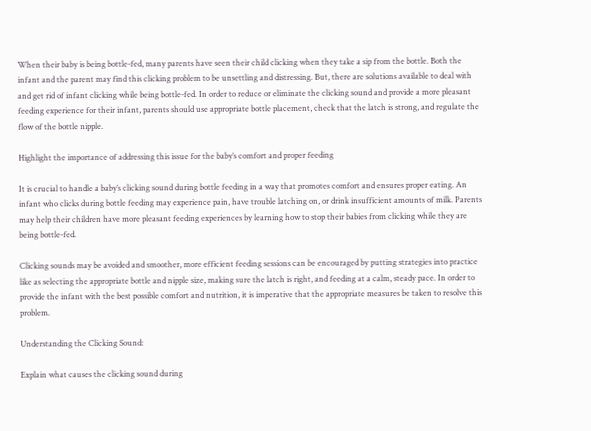When their baby is being bottle-fed, many parents have seen their child clicking when they take a sip from the bottle. Both the infant and the parent may find this clicking problem to be unsettling and distressing. But, there are solutions available to deal with and get rid of infant clicking while being bottle-fed. In order to reduce or eliminate the clicking sound and provide a more pleasant feeding experience for their infant, parents should use appropriate bottle placement, check that the latch is strong, and regulate the flow of the bottle nipple.

Highlight the importance of addressing this issue for the baby’s comfort and proper feeding

It is crucial to handle a baby’s clicking sound during bottle feeding in a way that promotes comfort and ensures proper eating. An infant who clicks during bottle feeding may experience pain, have trouble latching on, or drink insufficient amounts of milk. Parents may help their children have more pleasant feeding experiences by learning how to stop their babies from clicking while they are being bottle-fed.

Clicking sounds may be avoided and smoother, more efficient feeding sessions can be encouraged by putting strategies into practice like as selecting the appropriate bottle and nipple size, making sure the latch is right, and feeding at a calm, steady pace. In order to provide the infant with the best possible comfort and nutrition, it is imperative that the appropriate measures be taken to resolve this problem.

Understanding the Clicking Sound:

Explain what causes the clicking sound during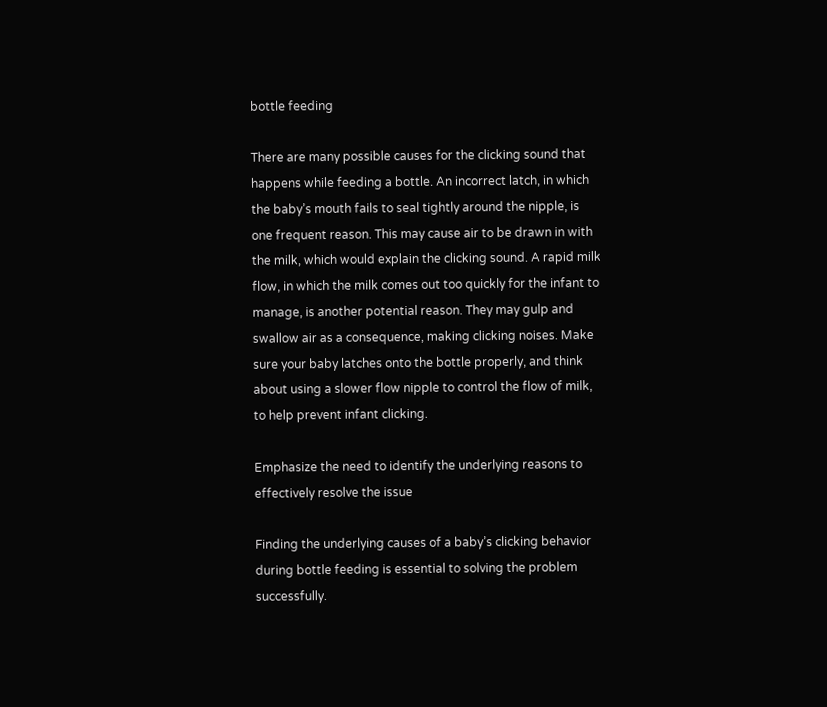bottle feeding

There are many possible causes for the clicking sound that happens while feeding a bottle. An incorrect latch, in which the baby’s mouth fails to seal tightly around the nipple, is one frequent reason. This may cause air to be drawn in with the milk, which would explain the clicking sound. A rapid milk flow, in which the milk comes out too quickly for the infant to manage, is another potential reason. They may gulp and swallow air as a consequence, making clicking noises. Make sure your baby latches onto the bottle properly, and think about using a slower flow nipple to control the flow of milk, to help prevent infant clicking.

Emphasize the need to identify the underlying reasons to effectively resolve the issue

Finding the underlying causes of a baby’s clicking behavior during bottle feeding is essential to solving the problem successfully.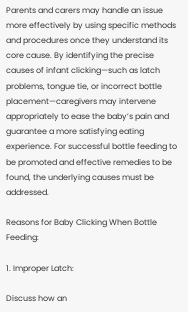Parents and carers may handle an issue more effectively by using specific methods and procedures once they understand its core cause. By identifying the precise causes of infant clicking—such as latch problems, tongue tie, or incorrect bottle placement—caregivers may intervene appropriately to ease the baby’s pain and guarantee a more satisfying eating experience. For successful bottle feeding to be promoted and effective remedies to be found, the underlying causes must be addressed.

Reasons for Baby Clicking When Bottle Feeding:

1. Improper Latch:

Discuss how an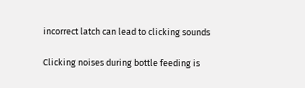incorrect latch can lead to clicking sounds

Clicking noises during bottle feeding is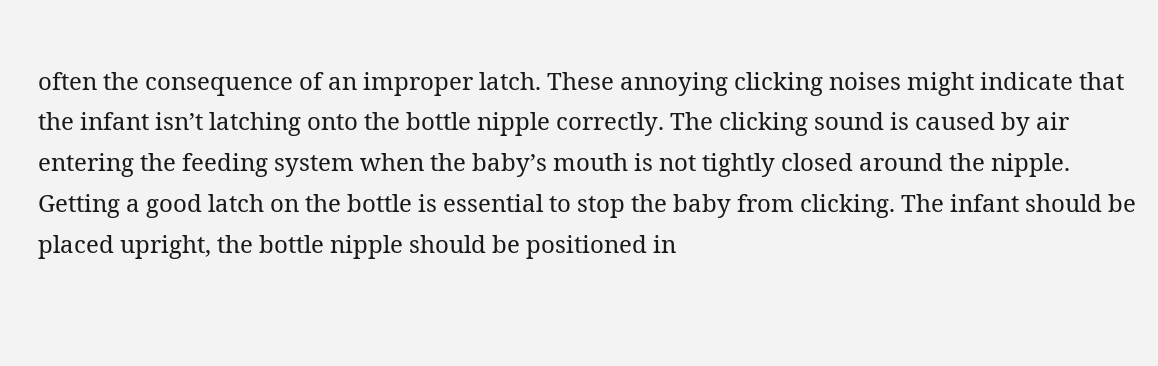often the consequence of an improper latch. These annoying clicking noises might indicate that the infant isn’t latching onto the bottle nipple correctly. The clicking sound is caused by air entering the feeding system when the baby’s mouth is not tightly closed around the nipple. Getting a good latch on the bottle is essential to stop the baby from clicking. The infant should be placed upright, the bottle nipple should be positioned in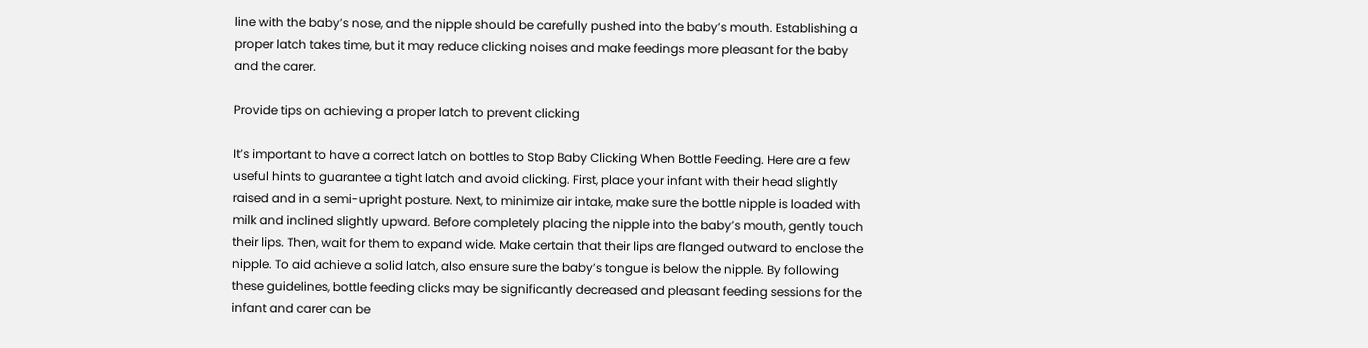line with the baby’s nose, and the nipple should be carefully pushed into the baby’s mouth. Establishing a proper latch takes time, but it may reduce clicking noises and make feedings more pleasant for the baby and the carer.

Provide tips on achieving a proper latch to prevent clicking

It’s important to have a correct latch on bottles to Stop Baby Clicking When Bottle Feeding. Here are a few useful hints to guarantee a tight latch and avoid clicking. First, place your infant with their head slightly raised and in a semi-upright posture. Next, to minimize air intake, make sure the bottle nipple is loaded with milk and inclined slightly upward. Before completely placing the nipple into the baby’s mouth, gently touch their lips. Then, wait for them to expand wide. Make certain that their lips are flanged outward to enclose the nipple. To aid achieve a solid latch, also ensure sure the baby’s tongue is below the nipple. By following these guidelines, bottle feeding clicks may be significantly decreased and pleasant feeding sessions for the infant and carer can be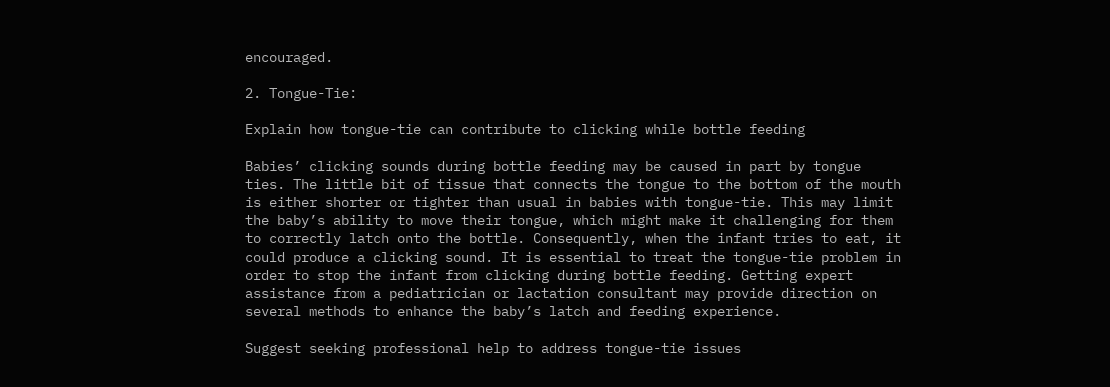encouraged.

2. Tongue-Tie:

Explain how tongue-tie can contribute to clicking while bottle feeding

Babies’ clicking sounds during bottle feeding may be caused in part by tongue ties. The little bit of tissue that connects the tongue to the bottom of the mouth is either shorter or tighter than usual in babies with tongue-tie. This may limit the baby’s ability to move their tongue, which might make it challenging for them to correctly latch onto the bottle. Consequently, when the infant tries to eat, it could produce a clicking sound. It is essential to treat the tongue-tie problem in order to stop the infant from clicking during bottle feeding. Getting expert assistance from a pediatrician or lactation consultant may provide direction on several methods to enhance the baby’s latch and feeding experience.

Suggest seeking professional help to address tongue-tie issues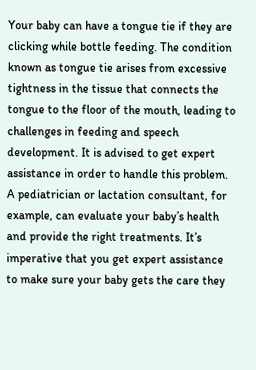Your baby can have a tongue tie if they are clicking while bottle feeding. The condition known as tongue tie arises from excessive tightness in the tissue that connects the tongue to the floor of the mouth, leading to challenges in feeding and speech development. It is advised to get expert assistance in order to handle this problem. A pediatrician or lactation consultant, for example, can evaluate your baby’s health and provide the right treatments. It’s imperative that you get expert assistance to make sure your baby gets the care they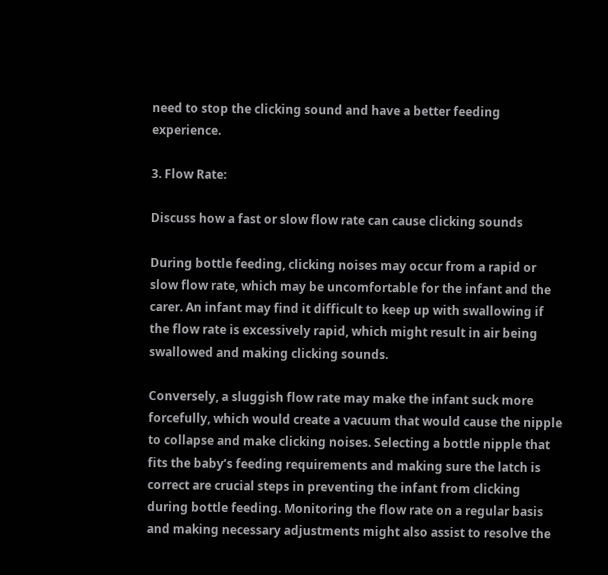need to stop the clicking sound and have a better feeding experience.

3. Flow Rate:

Discuss how a fast or slow flow rate can cause clicking sounds

During bottle feeding, clicking noises may occur from a rapid or slow flow rate, which may be uncomfortable for the infant and the carer. An infant may find it difficult to keep up with swallowing if the flow rate is excessively rapid, which might result in air being swallowed and making clicking sounds.

Conversely, a sluggish flow rate may make the infant suck more forcefully, which would create a vacuum that would cause the nipple to collapse and make clicking noises. Selecting a bottle nipple that fits the baby’s feeding requirements and making sure the latch is correct are crucial steps in preventing the infant from clicking during bottle feeding. Monitoring the flow rate on a regular basis and making necessary adjustments might also assist to resolve the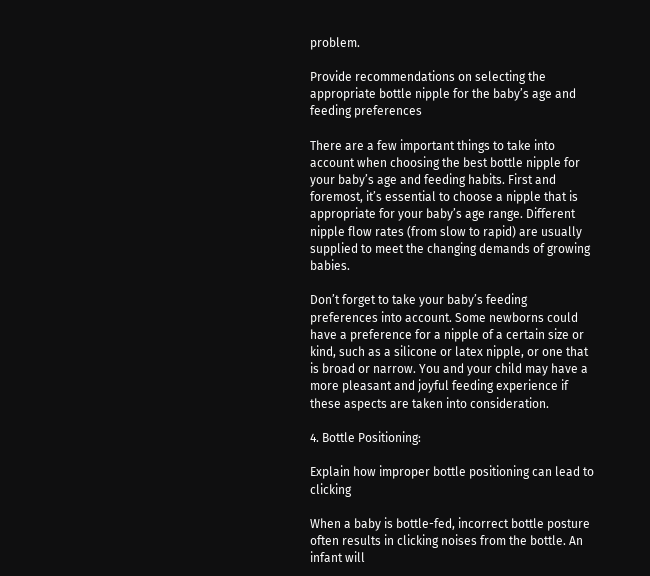problem.

Provide recommendations on selecting the appropriate bottle nipple for the baby’s age and feeding preferences

There are a few important things to take into account when choosing the best bottle nipple for your baby’s age and feeding habits. First and foremost, it’s essential to choose a nipple that is appropriate for your baby’s age range. Different nipple flow rates (from slow to rapid) are usually supplied to meet the changing demands of growing babies.

Don’t forget to take your baby’s feeding preferences into account. Some newborns could have a preference for a nipple of a certain size or kind, such as a silicone or latex nipple, or one that is broad or narrow. You and your child may have a more pleasant and joyful feeding experience if these aspects are taken into consideration.

4. Bottle Positioning:

Explain how improper bottle positioning can lead to clicking

When a baby is bottle-fed, incorrect bottle posture often results in clicking noises from the bottle. An infant will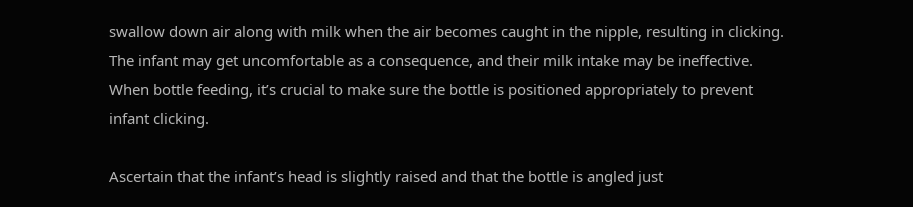swallow down air along with milk when the air becomes caught in the nipple, resulting in clicking. The infant may get uncomfortable as a consequence, and their milk intake may be ineffective. When bottle feeding, it’s crucial to make sure the bottle is positioned appropriately to prevent infant clicking.

Ascertain that the infant’s head is slightly raised and that the bottle is angled just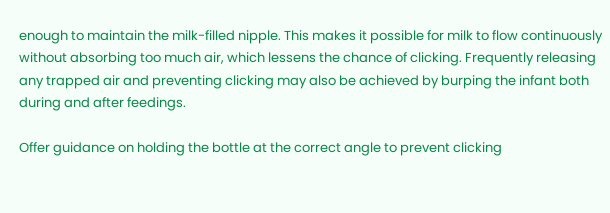enough to maintain the milk-filled nipple. This makes it possible for milk to flow continuously without absorbing too much air, which lessens the chance of clicking. Frequently releasing any trapped air and preventing clicking may also be achieved by burping the infant both during and after feedings.

Offer guidance on holding the bottle at the correct angle to prevent clicking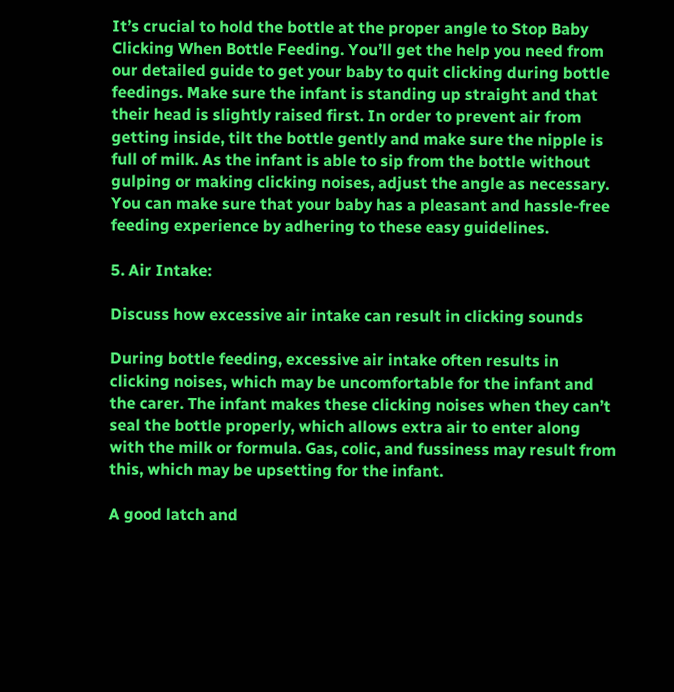It’s crucial to hold the bottle at the proper angle to Stop Baby Clicking When Bottle Feeding. You’ll get the help you need from our detailed guide to get your baby to quit clicking during bottle feedings. Make sure the infant is standing up straight and that their head is slightly raised first. In order to prevent air from getting inside, tilt the bottle gently and make sure the nipple is full of milk. As the infant is able to sip from the bottle without gulping or making clicking noises, adjust the angle as necessary. You can make sure that your baby has a pleasant and hassle-free feeding experience by adhering to these easy guidelines.

5. Air Intake:

Discuss how excessive air intake can result in clicking sounds

During bottle feeding, excessive air intake often results in clicking noises, which may be uncomfortable for the infant and the carer. The infant makes these clicking noises when they can’t seal the bottle properly, which allows extra air to enter along with the milk or formula. Gas, colic, and fussiness may result from this, which may be upsetting for the infant.

A good latch and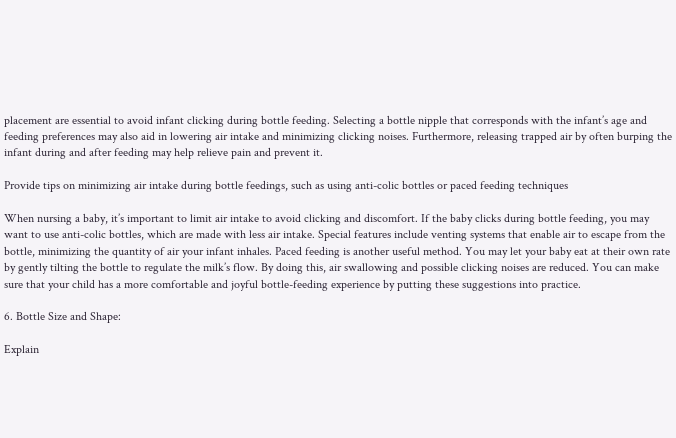placement are essential to avoid infant clicking during bottle feeding. Selecting a bottle nipple that corresponds with the infant’s age and feeding preferences may also aid in lowering air intake and minimizing clicking noises. Furthermore, releasing trapped air by often burping the infant during and after feeding may help relieve pain and prevent it.

Provide tips on minimizing air intake during bottle feedings, such as using anti-colic bottles or paced feeding techniques

When nursing a baby, it’s important to limit air intake to avoid clicking and discomfort. If the baby clicks during bottle feeding, you may want to use anti-colic bottles, which are made with less air intake. Special features include venting systems that enable air to escape from the bottle, minimizing the quantity of air your infant inhales. Paced feeding is another useful method. You may let your baby eat at their own rate by gently tilting the bottle to regulate the milk’s flow. By doing this, air swallowing and possible clicking noises are reduced. You can make sure that your child has a more comfortable and joyful bottle-feeding experience by putting these suggestions into practice.

6. Bottle Size and Shape:

Explain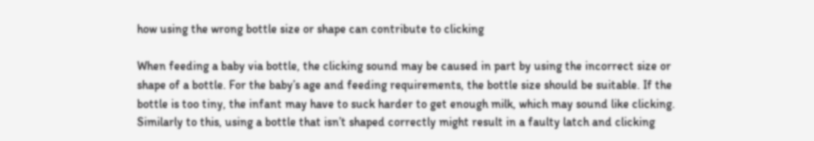how using the wrong bottle size or shape can contribute to clicking

When feeding a baby via bottle, the clicking sound may be caused in part by using the incorrect size or shape of a bottle. For the baby’s age and feeding requirements, the bottle size should be suitable. If the bottle is too tiny, the infant may have to suck harder to get enough milk, which may sound like clicking. Similarly to this, using a bottle that isn’t shaped correctly might result in a faulty latch and clicking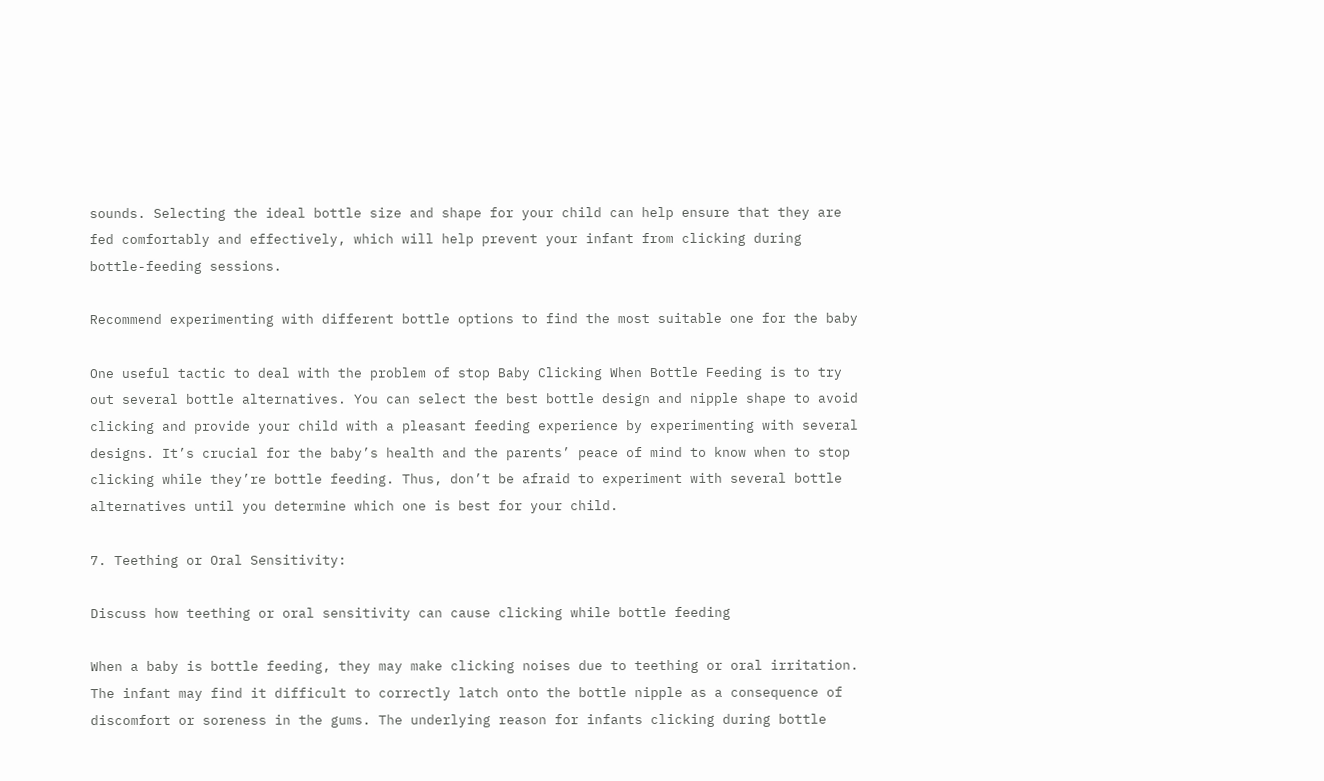sounds. Selecting the ideal bottle size and shape for your child can help ensure that they are fed comfortably and effectively, which will help prevent your infant from clicking during bottle-feeding sessions.

Recommend experimenting with different bottle options to find the most suitable one for the baby

One useful tactic to deal with the problem of stop Baby Clicking When Bottle Feeding is to try out several bottle alternatives. You can select the best bottle design and nipple shape to avoid clicking and provide your child with a pleasant feeding experience by experimenting with several designs. It’s crucial for the baby’s health and the parents’ peace of mind to know when to stop clicking while they’re bottle feeding. Thus, don’t be afraid to experiment with several bottle alternatives until you determine which one is best for your child.

7. Teething or Oral Sensitivity:

Discuss how teething or oral sensitivity can cause clicking while bottle feeding

When a baby is bottle feeding, they may make clicking noises due to teething or oral irritation. The infant may find it difficult to correctly latch onto the bottle nipple as a consequence of discomfort or soreness in the gums. The underlying reason for infants clicking during bottle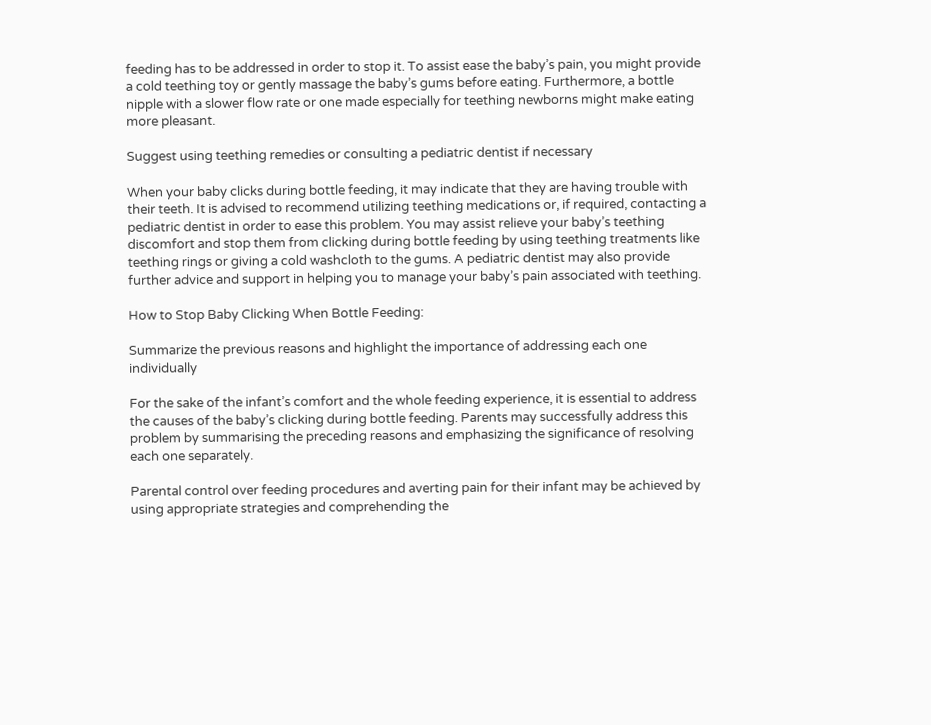feeding has to be addressed in order to stop it. To assist ease the baby’s pain, you might provide a cold teething toy or gently massage the baby’s gums before eating. Furthermore, a bottle nipple with a slower flow rate or one made especially for teething newborns might make eating more pleasant.

Suggest using teething remedies or consulting a pediatric dentist if necessary

When your baby clicks during bottle feeding, it may indicate that they are having trouble with their teeth. It is advised to recommend utilizing teething medications or, if required, contacting a pediatric dentist in order to ease this problem. You may assist relieve your baby’s teething discomfort and stop them from clicking during bottle feeding by using teething treatments like teething rings or giving a cold washcloth to the gums. A pediatric dentist may also provide further advice and support in helping you to manage your baby’s pain associated with teething.

How to Stop Baby Clicking When Bottle Feeding:

Summarize the previous reasons and highlight the importance of addressing each one individually

For the sake of the infant’s comfort and the whole feeding experience, it is essential to address the causes of the baby’s clicking during bottle feeding. Parents may successfully address this problem by summarising the preceding reasons and emphasizing the significance of resolving each one separately.

Parental control over feeding procedures and averting pain for their infant may be achieved by using appropriate strategies and comprehending the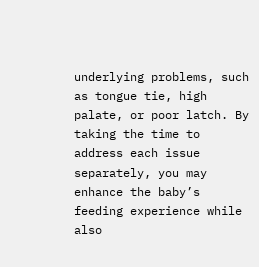underlying problems, such as tongue tie, high palate, or poor latch. By taking the time to address each issue separately, you may enhance the baby’s feeding experience while also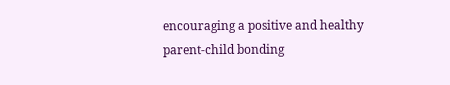encouraging a positive and healthy parent-child bonding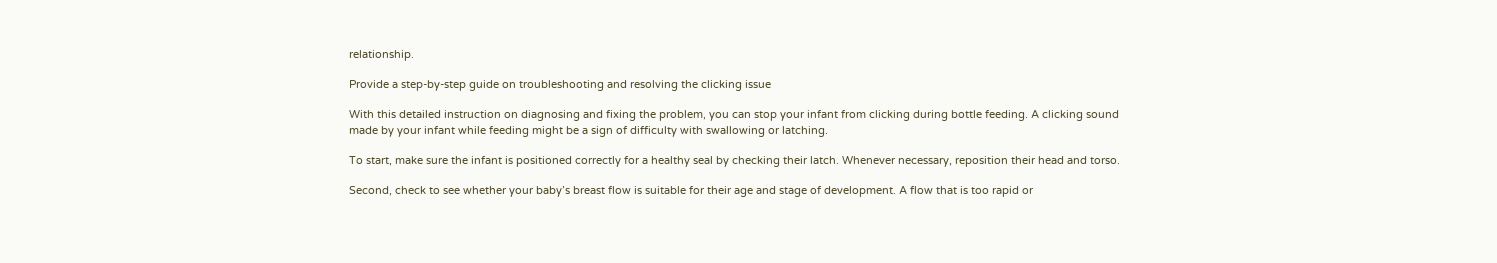relationship.

Provide a step-by-step guide on troubleshooting and resolving the clicking issue

With this detailed instruction on diagnosing and fixing the problem, you can stop your infant from clicking during bottle feeding. A clicking sound made by your infant while feeding might be a sign of difficulty with swallowing or latching.

To start, make sure the infant is positioned correctly for a healthy seal by checking their latch. Whenever necessary, reposition their head and torso.

Second, check to see whether your baby’s breast flow is suitable for their age and stage of development. A flow that is too rapid or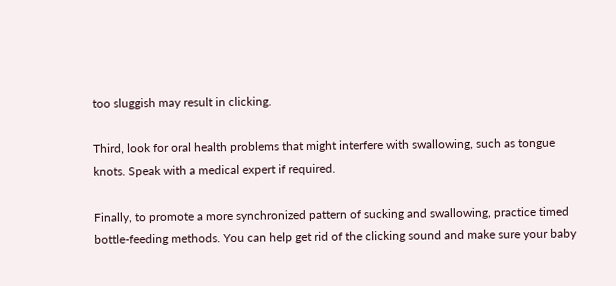too sluggish may result in clicking.

Third, look for oral health problems that might interfere with swallowing, such as tongue knots. Speak with a medical expert if required.

Finally, to promote a more synchronized pattern of sucking and swallowing, practice timed bottle-feeding methods. You can help get rid of the clicking sound and make sure your baby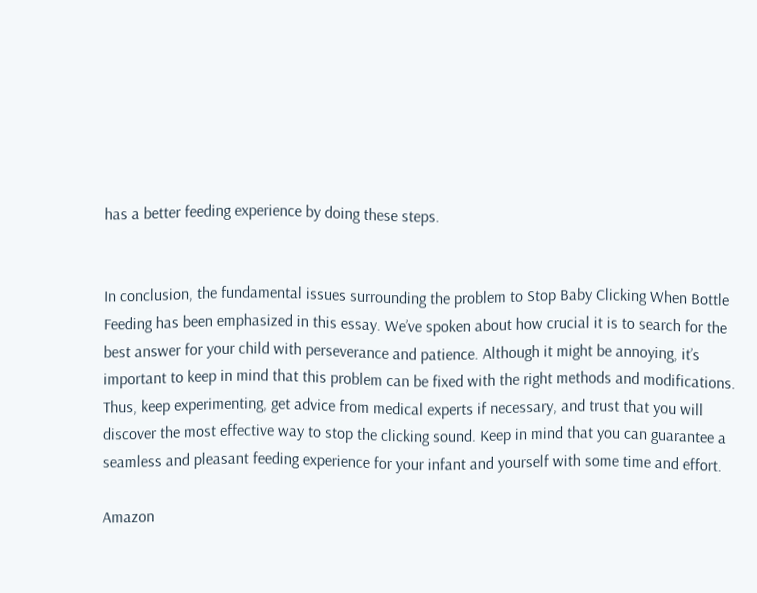has a better feeding experience by doing these steps.


In conclusion, the fundamental issues surrounding the problem to Stop Baby Clicking When Bottle Feeding has been emphasized in this essay. We’ve spoken about how crucial it is to search for the best answer for your child with perseverance and patience. Although it might be annoying, it’s important to keep in mind that this problem can be fixed with the right methods and modifications. Thus, keep experimenting, get advice from medical experts if necessary, and trust that you will discover the most effective way to stop the clicking sound. Keep in mind that you can guarantee a seamless and pleasant feeding experience for your infant and yourself with some time and effort.

Amazon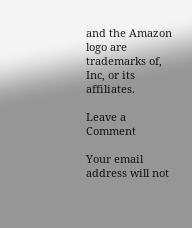and the Amazon logo are trademarks of, Inc, or its affiliates.

Leave a Comment

Your email address will not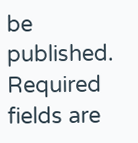be published. Required fields are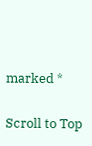marked *

Scroll to Top